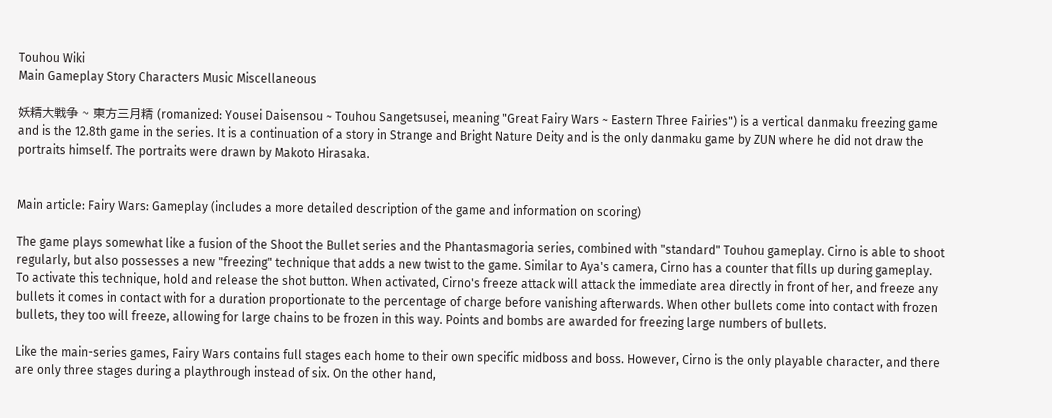Touhou Wiki
Main Gameplay Story Characters Music Miscellaneous

妖精大戦争 ~ 東方三月精 (romanized: Yousei Daisensou ~ Touhou Sangetsusei, meaning "Great Fairy Wars ~ Eastern Three Fairies") is a vertical danmaku freezing game and is the 12.8th game in the series. It is a continuation of a story in Strange and Bright Nature Deity and is the only danmaku game by ZUN where he did not draw the portraits himself. The portraits were drawn by Makoto Hirasaka.


Main article: Fairy Wars: Gameplay (includes a more detailed description of the game and information on scoring)

The game plays somewhat like a fusion of the Shoot the Bullet series and the Phantasmagoria series, combined with "standard" Touhou gameplay. Cirno is able to shoot regularly, but also possesses a new "freezing" technique that adds a new twist to the game. Similar to Aya's camera, Cirno has a counter that fills up during gameplay. To activate this technique, hold and release the shot button. When activated, Cirno's freeze attack will attack the immediate area directly in front of her, and freeze any bullets it comes in contact with for a duration proportionate to the percentage of charge before vanishing afterwards. When other bullets come into contact with frozen bullets, they too will freeze, allowing for large chains to be frozen in this way. Points and bombs are awarded for freezing large numbers of bullets.

Like the main-series games, Fairy Wars contains full stages each home to their own specific midboss and boss. However, Cirno is the only playable character, and there are only three stages during a playthrough instead of six. On the other hand,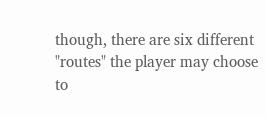though, there are six different "routes" the player may choose to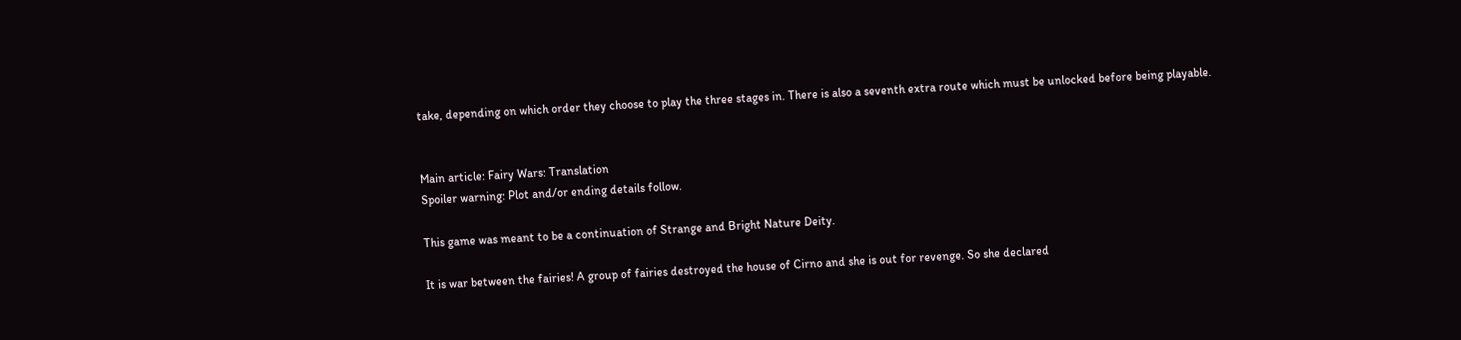take, depending on which order they choose to play the three stages in. There is also a seventh extra route which must be unlocked before being playable.


Main article: Fairy Wars: Translation
Spoiler warning: Plot and/or ending details follow.

This game was meant to be a continuation of Strange and Bright Nature Deity.

It is war between the fairies! A group of fairies destroyed the house of Cirno and she is out for revenge. So she declared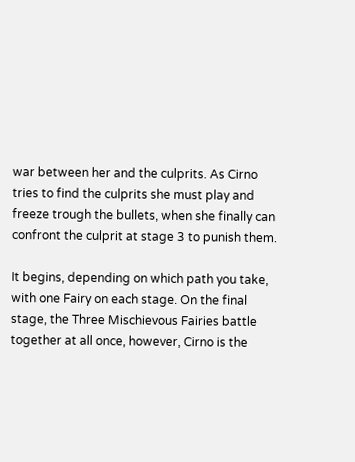war between her and the culprits. As Cirno tries to find the culprits she must play and freeze trough the bullets, when she finally can confront the culprit at stage 3 to punish them.

It begins, depending on which path you take, with one Fairy on each stage. On the final stage, the Three Mischievous Fairies battle together at all once, however, Cirno is the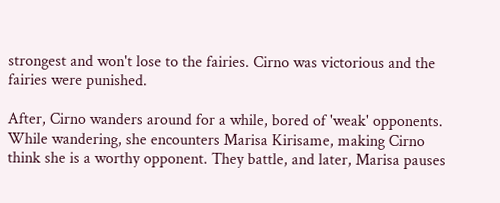strongest and won't lose to the fairies. Cirno was victorious and the fairies were punished.

After, Cirno wanders around for a while, bored of 'weak' opponents. While wandering, she encounters Marisa Kirisame, making Cirno think she is a worthy opponent. They battle, and later, Marisa pauses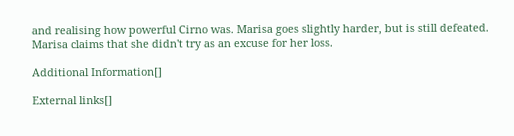and realising how powerful Cirno was. Marisa goes slightly harder, but is still defeated. Marisa claims that she didn't try as an excuse for her loss.

Additional Information[]

External links[]